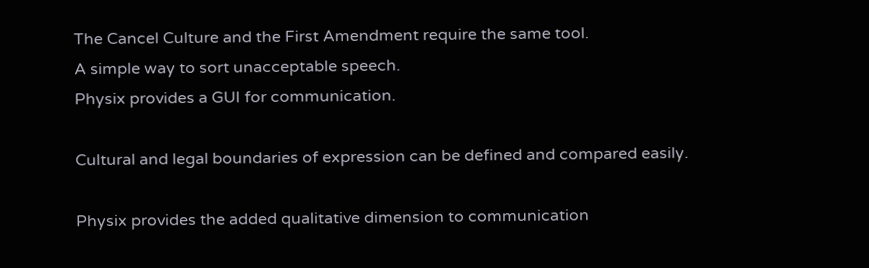The Cancel Culture and the First Amendment require the same tool.
A simple way to sort unacceptable speech.
Physix provides a GUI for communication.

Cultural and legal boundaries of expression can be defined and compared easily.

Physix provides the added qualitative dimension to communication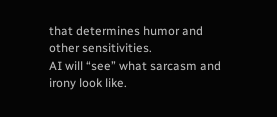that determines humor and other sensitivities.
AI will “see” what sarcasm and irony look like.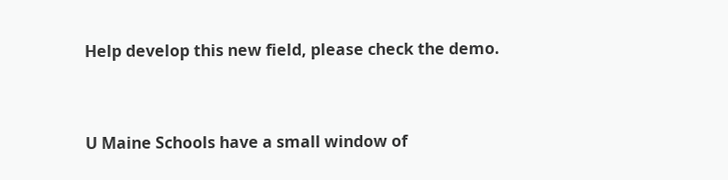Help develop this new field, please check the demo.


U Maine Schools have a small window of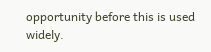opportunity before this is used widely.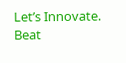Let’s Innovate. Beat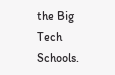the Big Tech Schools.